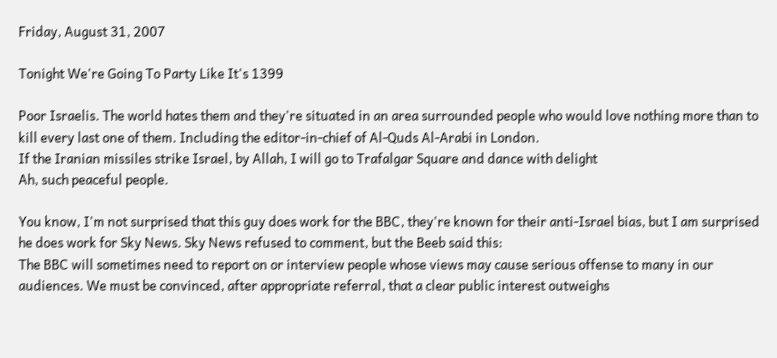Friday, August 31, 2007

Tonight We're Going To Party Like It's 1399

Poor Israelis. The world hates them and they're situated in an area surrounded people who would love nothing more than to kill every last one of them. Including the editor-in-chief of Al-Quds Al-Arabi in London.
If the Iranian missiles strike Israel, by Allah, I will go to Trafalgar Square and dance with delight
Ah, such peaceful people.

You know, I'm not surprised that this guy does work for the BBC, they're known for their anti-Israel bias, but I am surprised he does work for Sky News. Sky News refused to comment, but the Beeb said this:
The BBC will sometimes need to report on or interview people whose views may cause serious offense to many in our audiences. We must be convinced, after appropriate referral, that a clear public interest outweighs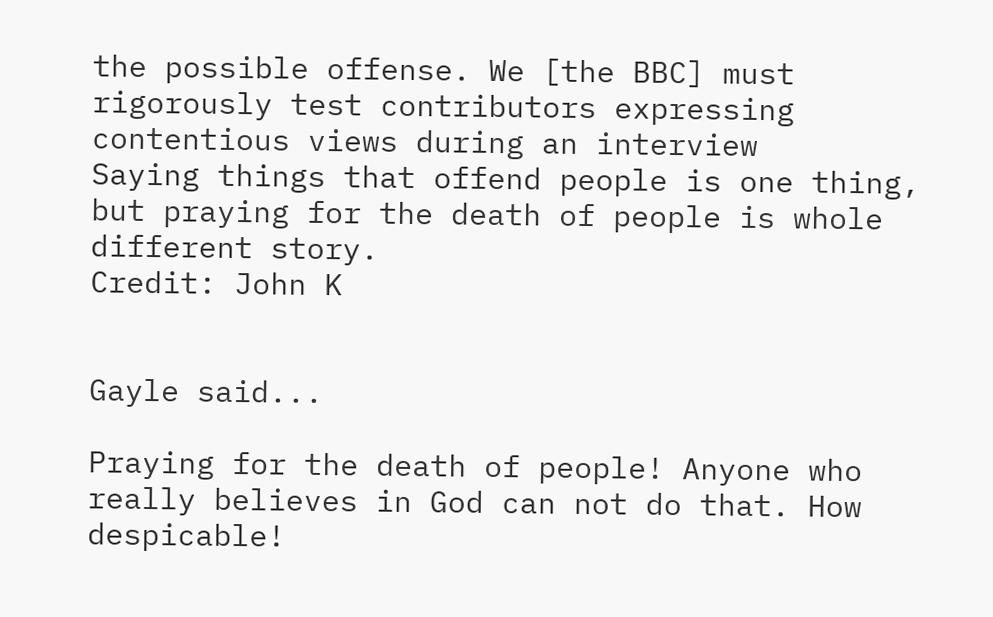the possible offense. We [the BBC] must rigorously test contributors expressing contentious views during an interview
Saying things that offend people is one thing, but praying for the death of people is whole different story.
Credit: John K


Gayle said...

Praying for the death of people! Anyone who really believes in God can not do that. How despicable!